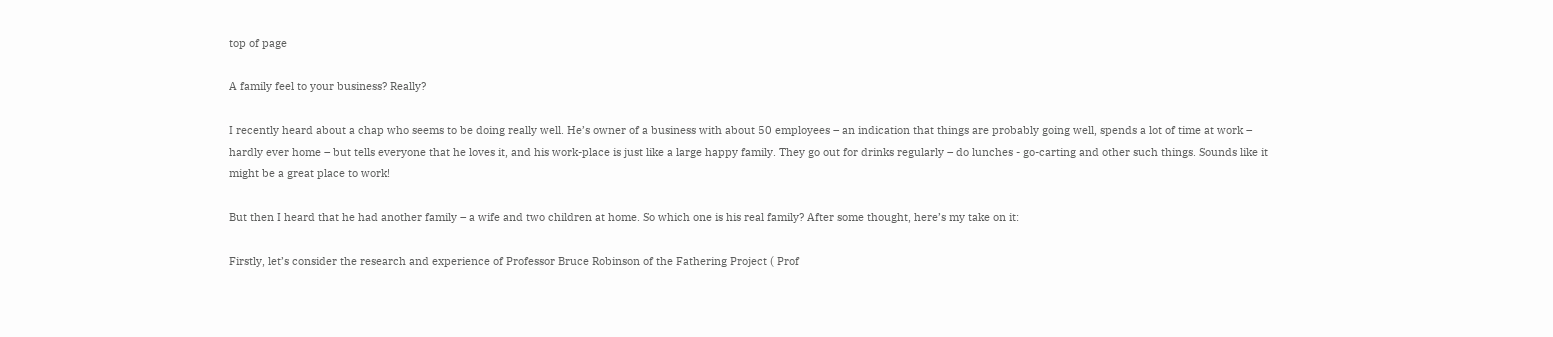top of page

A family feel to your business? Really?

I recently heard about a chap who seems to be doing really well. He’s owner of a business with about 50 employees – an indication that things are probably going well, spends a lot of time at work – hardly ever home – but tells everyone that he loves it, and his work-place is just like a large happy family. They go out for drinks regularly – do lunches - go-carting and other such things. Sounds like it might be a great place to work!

But then I heard that he had another family – a wife and two children at home. So which one is his real family? After some thought, here’s my take on it:

Firstly, let’s consider the research and experience of Professor Bruce Robinson of the Fathering Project ( Prof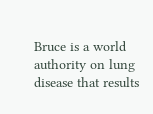Bruce is a world authority on lung disease that results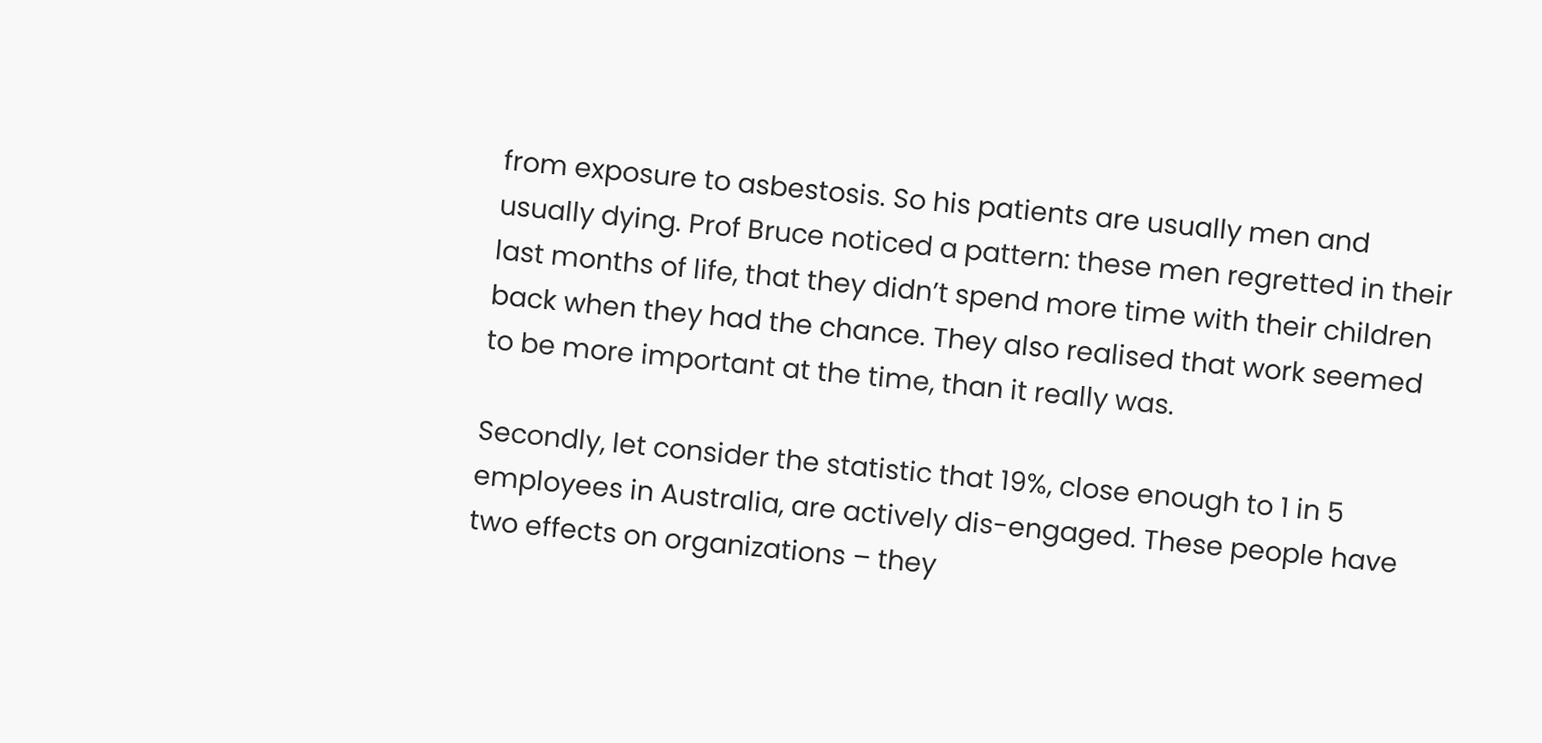from exposure to asbestosis. So his patients are usually men and usually dying. Prof Bruce noticed a pattern: these men regretted in their last months of life, that they didn’t spend more time with their children back when they had the chance. They also realised that work seemed to be more important at the time, than it really was.

Secondly, let consider the statistic that 19%, close enough to 1 in 5 employees in Australia, are actively dis-engaged. These people have two effects on organizations – they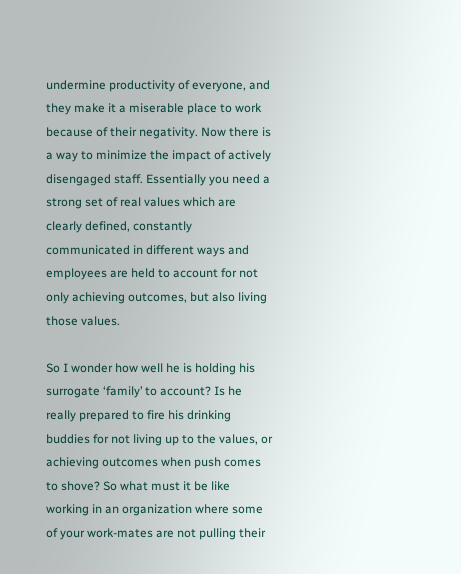undermine productivity of everyone, and they make it a miserable place to work because of their negativity. Now there is a way to minimize the impact of actively disengaged staff. Essentially you need a strong set of real values which are clearly defined, constantly communicated in different ways and employees are held to account for not only achieving outcomes, but also living those values.

So I wonder how well he is holding his surrogate ‘family’ to account? Is he really prepared to fire his drinking buddies for not living up to the values, or achieving outcomes when push comes to shove? So what must it be like working in an organization where some of your work-mates are not pulling their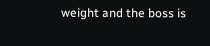weight and the boss is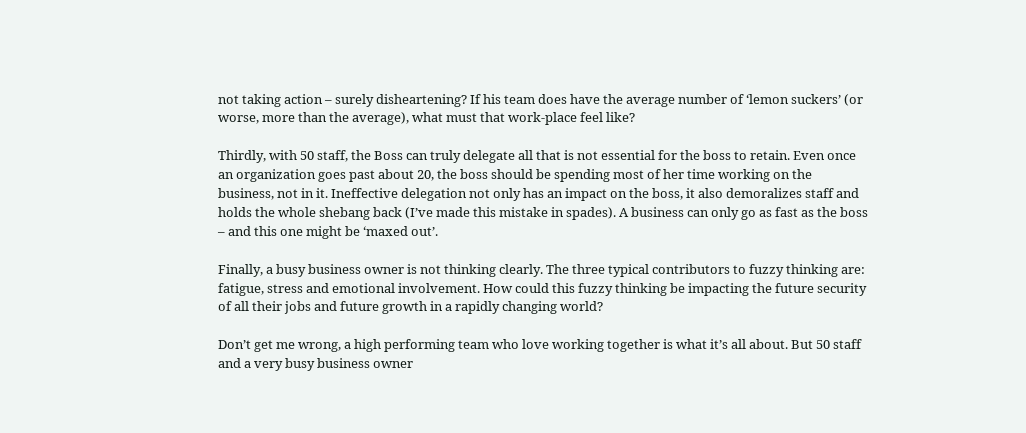not taking action – surely disheartening? If his team does have the average number of ‘lemon suckers’ (or worse, more than the average), what must that work-place feel like?

Thirdly, with 50 staff, the Boss can truly delegate all that is not essential for the boss to retain. Even once an organization goes past about 20, the boss should be spending most of her time working on the business, not in it. Ineffective delegation not only has an impact on the boss, it also demoralizes staff and holds the whole shebang back (I’ve made this mistake in spades). A business can only go as fast as the boss – and this one might be ‘maxed out’.

Finally, a busy business owner is not thinking clearly. The three typical contributors to fuzzy thinking are: fatigue, stress and emotional involvement. How could this fuzzy thinking be impacting the future security of all their jobs and future growth in a rapidly changing world?

Don’t get me wrong, a high performing team who love working together is what it’s all about. But 50 staff and a very busy business owner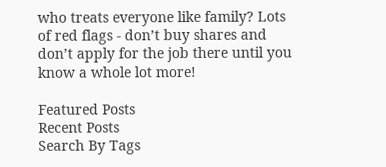who treats everyone like family? Lots of red flags - don’t buy shares and don’t apply for the job there until you know a whole lot more!

Featured Posts
Recent Posts
Search By Tags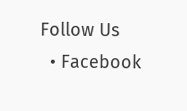Follow Us
  • Facebook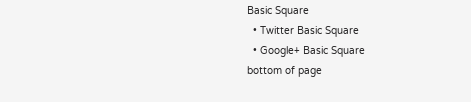Basic Square
  • Twitter Basic Square
  • Google+ Basic Square
bottom of page